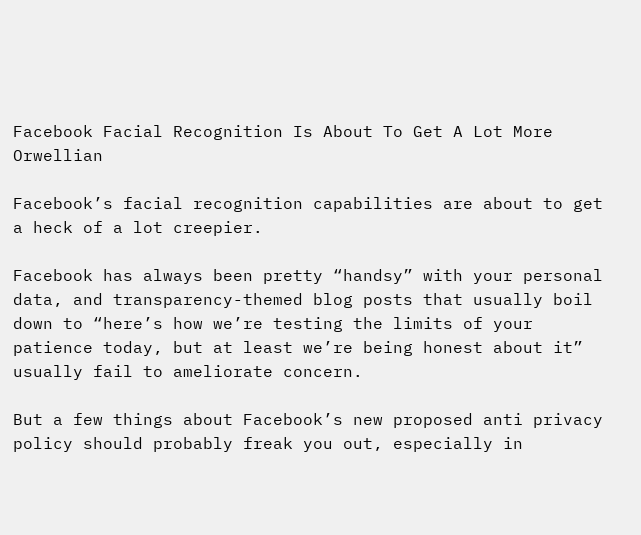Facebook Facial Recognition Is About To Get A Lot More Orwellian

Facebook’s facial recognition capabilities are about to get a heck of a lot creepier.

Facebook has always been pretty “handsy” with your personal data, and transparency-themed blog posts that usually boil down to “here’s how we’re testing the limits of your patience today, but at least we’re being honest about it” usually fail to ameliorate concern.

But a few things about Facebook’s new proposed anti privacy policy should probably freak you out, especially in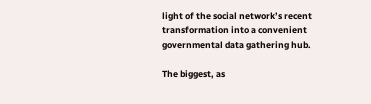light of the social network’s recent transformation into a convenient governmental data gathering hub.

The biggest, as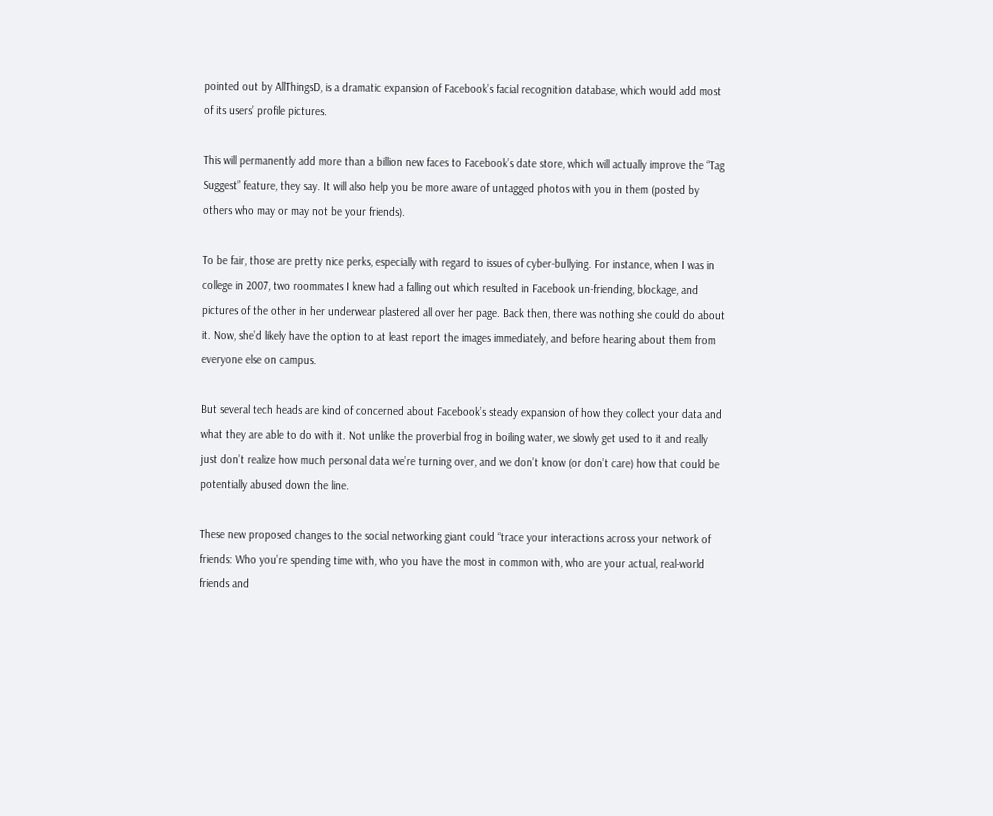pointed out by AllThingsD, is a dramatic expansion of Facebook’s facial recognition database, which would add most of its users’ profile pictures.

This will permanently add more than a billion new faces to Facebook’s date store, which will actually improve the “Tag Suggest” feature, they say. It will also help you be more aware of untagged photos with you in them (posted by others who may or may not be your friends).

To be fair, those are pretty nice perks, especially with regard to issues of cyber-bullying. For instance, when I was in college in 2007, two roommates I knew had a falling out which resulted in Facebook un-friending, blockage, and pictures of the other in her underwear plastered all over her page. Back then, there was nothing she could do about it. Now, she’d likely have the option to at least report the images immediately, and before hearing about them from everyone else on campus.

But several tech heads are kind of concerned about Facebook’s steady expansion of how they collect your data and what they are able to do with it. Not unlike the proverbial frog in boiling water, we slowly get used to it and really just don’t realize how much personal data we’re turning over, and we don’t know (or don’t care) how that could be potentially abused down the line.

These new proposed changes to the social networking giant could “trace your interactions across your network of friends: Who you’re spending time with, who you have the most in common with, who are your actual, real-world friends and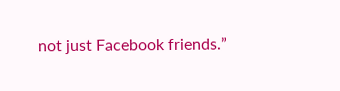not just Facebook friends.”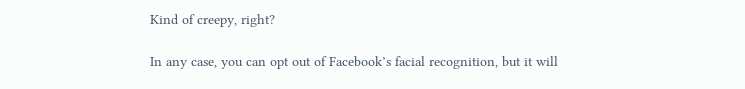Kind of creepy, right?

In any case, you can opt out of Facebook’s facial recognition, but it will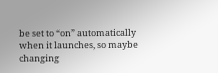be set to “on” automatically when it launches, so maybe changing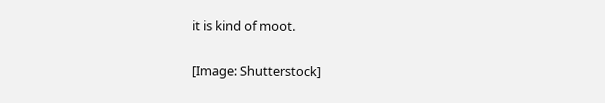it is kind of moot.

[Image: Shutterstock]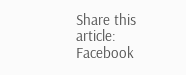Share this article: Facebook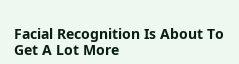Facial Recognition Is About To Get A Lot More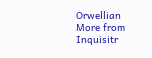Orwellian
More from Inquisitr